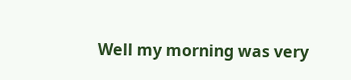Well my morning was very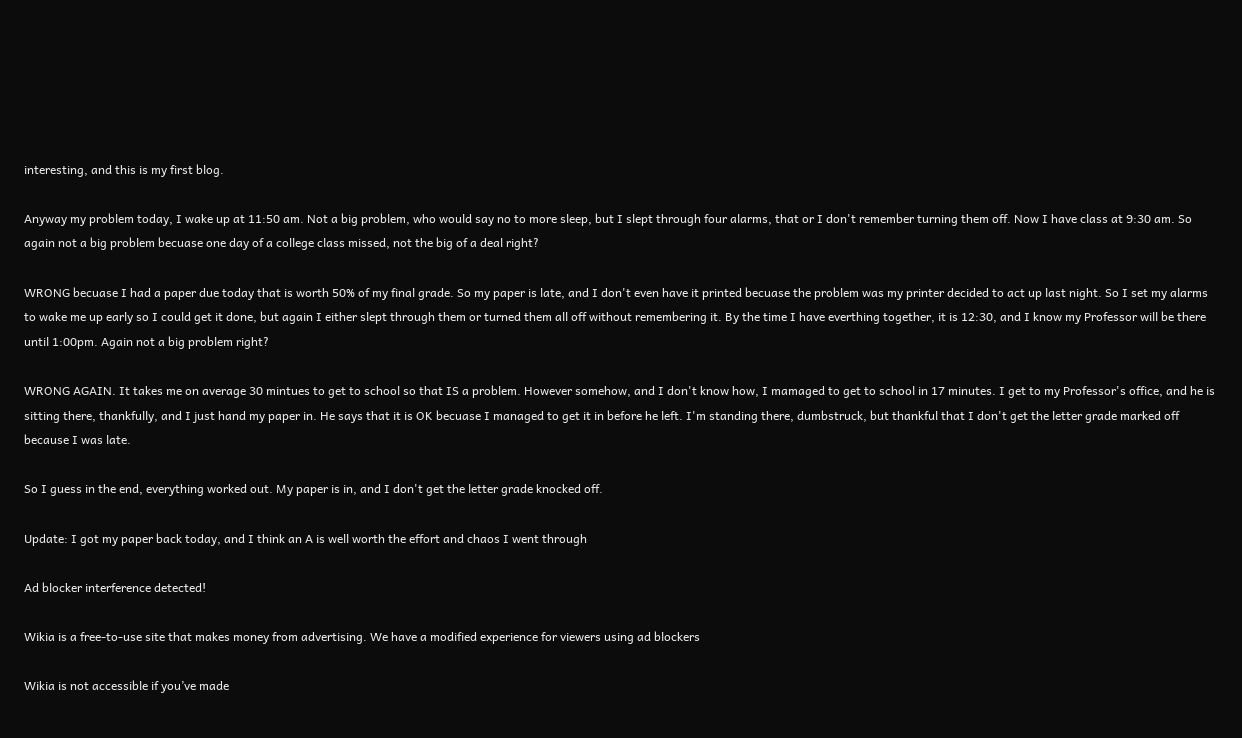interesting, and this is my first blog.

Anyway my problem today, I wake up at 11:50 am. Not a big problem, who would say no to more sleep, but I slept through four alarms, that or I don't remember turning them off. Now I have class at 9:30 am. So again not a big problem becuase one day of a college class missed, not the big of a deal right?

WRONG becuase I had a paper due today that is worth 50% of my final grade. So my paper is late, and I don't even have it printed becuase the problem was my printer decided to act up last night. So I set my alarms to wake me up early so I could get it done, but again I either slept through them or turned them all off without remembering it. By the time I have everthing together, it is 12:30, and I know my Professor will be there until 1:00pm. Again not a big problem right?

WRONG AGAIN. It takes me on average 30 mintues to get to school so that IS a problem. However somehow, and I don't know how, I mamaged to get to school in 17 minutes. I get to my Professor's office, and he is sitting there, thankfully, and I just hand my paper in. He says that it is OK becuase I managed to get it in before he left. I'm standing there, dumbstruck, but thankful that I don't get the letter grade marked off because I was late.

So I guess in the end, everything worked out. My paper is in, and I don't get the letter grade knocked off.

Update: I got my paper back today, and I think an A is well worth the effort and chaos I went through

Ad blocker interference detected!

Wikia is a free-to-use site that makes money from advertising. We have a modified experience for viewers using ad blockers

Wikia is not accessible if you’ve made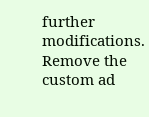further modifications. Remove the custom ad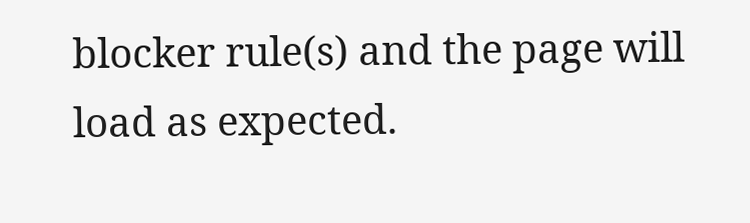blocker rule(s) and the page will load as expected.